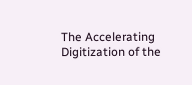The Accelerating Digitization of the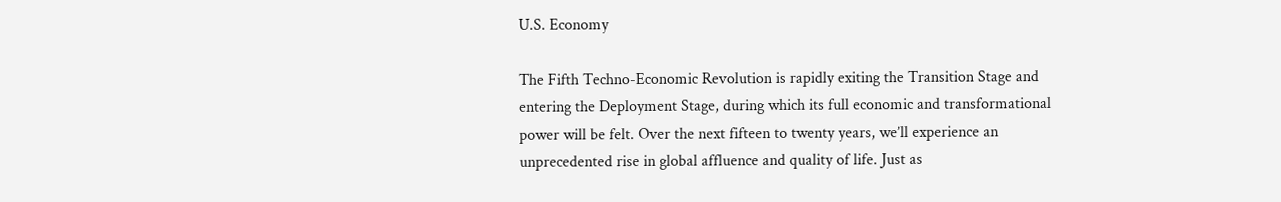U.S. Economy

The Fifth Techno-Economic Revolution is rapidly exiting the Transition Stage and entering the Deployment Stage, during which its full economic and transformational power will be felt. Over the next fifteen to twenty years, we’ll experience an unprecedented rise in global affluence and quality of life. Just as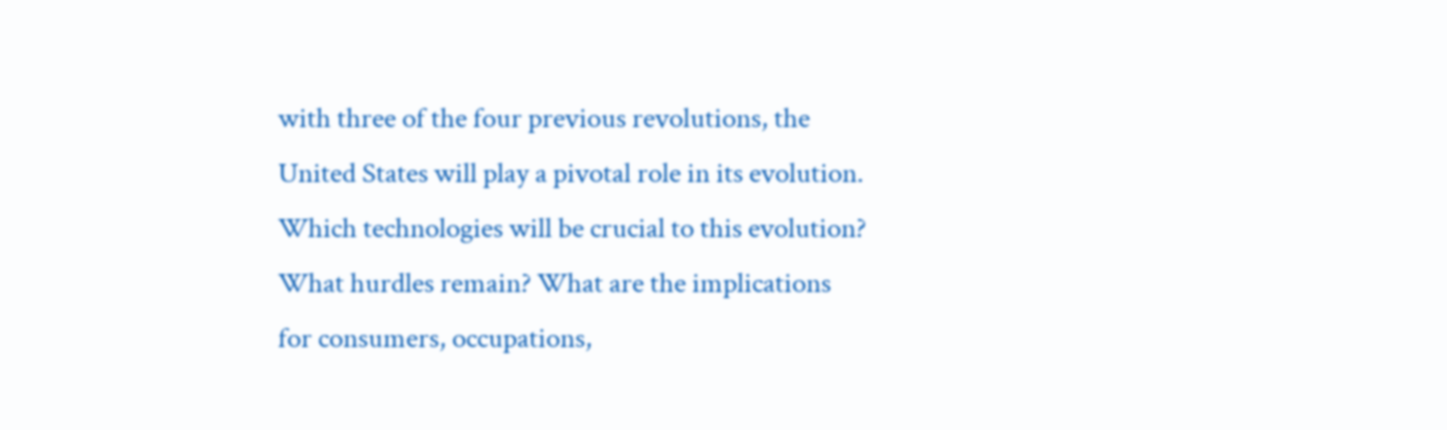with three of the four previous revolutions, the United States will play a pivotal role in its evolution. Which technologies will be crucial to this evolution? What hurdles remain? What are the implications for consumers, occupations,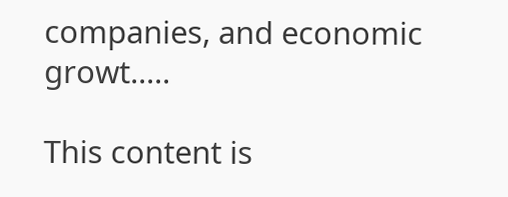companies, and economic growt.....

This content is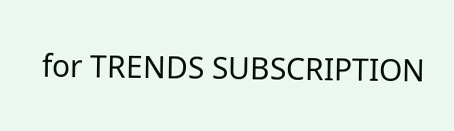for TRENDS SUBSCRIPTION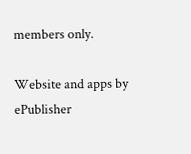members only.

Website and apps by ePublisher